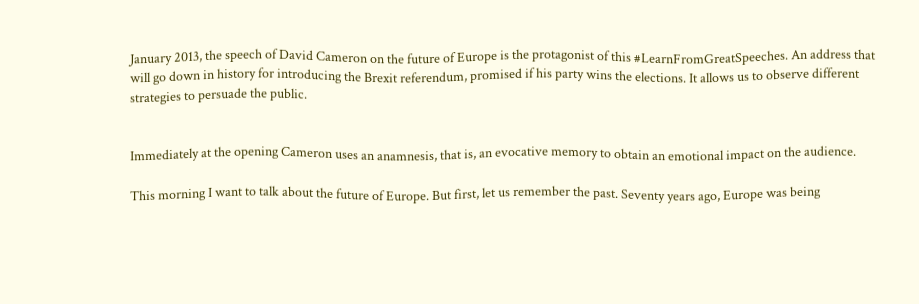January 2013, the speech of David Cameron on the future of Europe is the protagonist of this #LearnFromGreatSpeeches. An address that will go down in history for introducing the Brexit referendum, promised if his party wins the elections. It allows us to observe different strategies to persuade the public.


Immediately at the opening Cameron uses an anamnesis, that is, an evocative memory to obtain an emotional impact on the audience.

This morning I want to talk about the future of Europe. But first, let us remember the past. Seventy years ago, Europe was being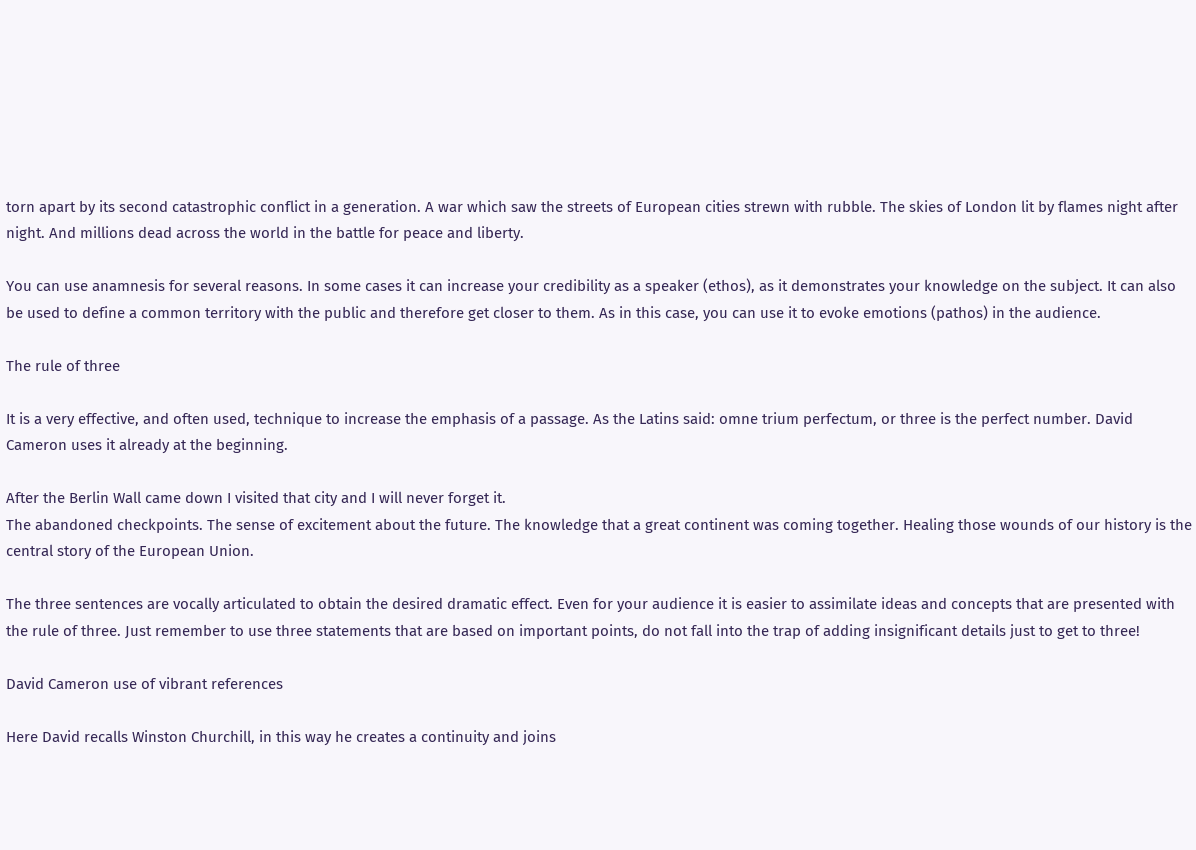torn apart by its second catastrophic conflict in a generation. A war which saw the streets of European cities strewn with rubble. The skies of London lit by flames night after night. And millions dead across the world in the battle for peace and liberty.

You can use anamnesis for several reasons. In some cases it can increase your credibility as a speaker (ethos), as it demonstrates your knowledge on the subject. It can also be used to define a common territory with the public and therefore get closer to them. As in this case, you can use it to evoke emotions (pathos) in the audience.

The rule of three

It is a very effective, and often used, technique to increase the emphasis of a passage. As the Latins said: omne trium perfectum, or three is the perfect number. David Cameron uses it already at the beginning.

After the Berlin Wall came down I visited that city and I will never forget it.
The abandoned checkpoints. The sense of excitement about the future. The knowledge that a great continent was coming together. Healing those wounds of our history is the central story of the European Union.

The three sentences are vocally articulated to obtain the desired dramatic effect. Even for your audience it is easier to assimilate ideas and concepts that are presented with the rule of three. Just remember to use three statements that are based on important points, do not fall into the trap of adding insignificant details just to get to three!

David Cameron use of vibrant references

Here David recalls Winston Churchill, in this way he creates a continuity and joins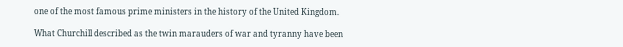one of the most famous prime ministers in the history of the United Kingdom.

What Churchill described as the twin marauders of war and tyranny have been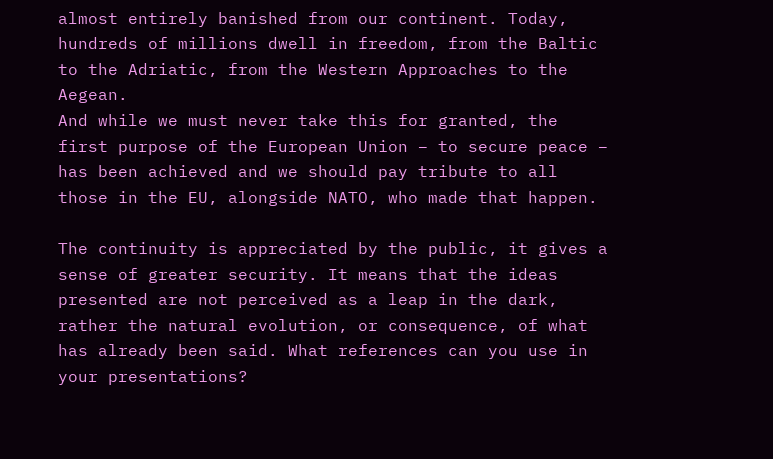almost entirely banished from our continent. Today, hundreds of millions dwell in freedom, from the Baltic to the Adriatic, from the Western Approaches to the Aegean.
And while we must never take this for granted, the first purpose of the European Union – to secure peace – has been achieved and we should pay tribute to all those in the EU, alongside NATO, who made that happen.

The continuity is appreciated by the public, it gives a sense of greater security. It means that the ideas presented are not perceived as a leap in the dark, rather the natural evolution, or consequence, of what has already been said. What references can you use in your presentations?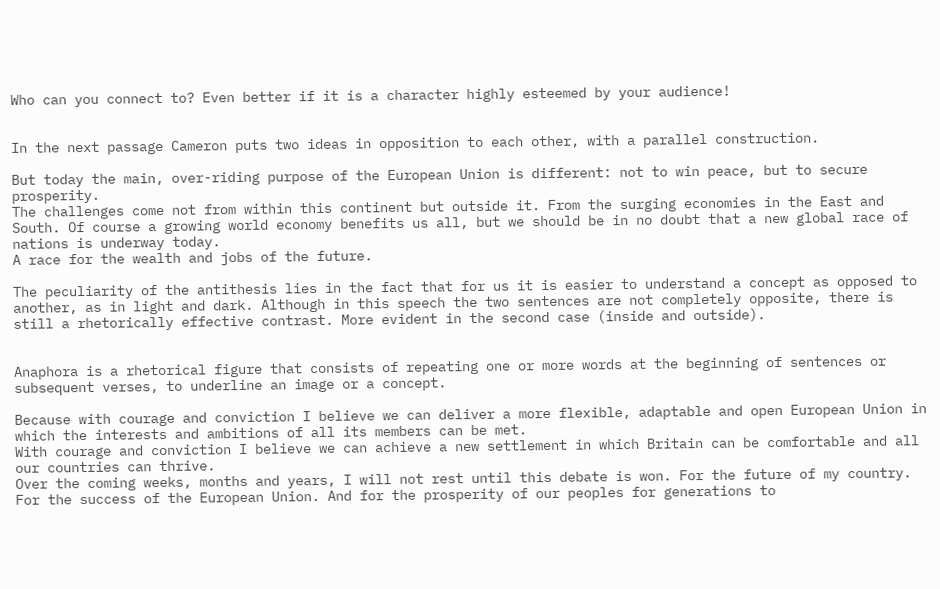Who can you connect to? Even better if it is a character highly esteemed by your audience!


In the next passage Cameron puts two ideas in opposition to each other, with a parallel construction.

But today the main, over-riding purpose of the European Union is different: not to win peace, but to secure prosperity.
The challenges come not from within this continent but outside it. From the surging economies in the East and South. Of course a growing world economy benefits us all, but we should be in no doubt that a new global race of nations is underway today.
A race for the wealth and jobs of the future.

The peculiarity of the antithesis lies in the fact that for us it is easier to understand a concept as opposed to another, as in light and dark. Although in this speech the two sentences are not completely opposite, there is still a rhetorically effective contrast. More evident in the second case (inside and outside).


Anaphora is a rhetorical figure that consists of repeating one or more words at the beginning of sentences or subsequent verses, to underline an image or a concept.

Because with courage and conviction I believe we can deliver a more flexible, adaptable and open European Union in which the interests and ambitions of all its members can be met.
With courage and conviction I believe we can achieve a new settlement in which Britain can be comfortable and all our countries can thrive.
Over the coming weeks, months and years, I will not rest until this debate is won. For the future of my country. For the success of the European Union. And for the prosperity of our peoples for generations to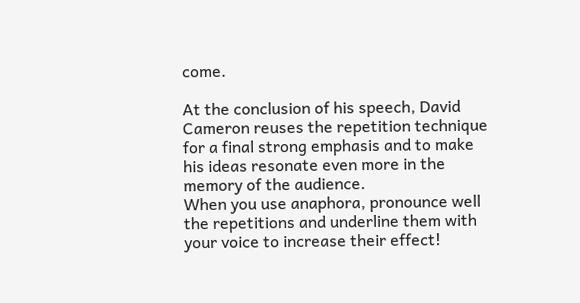come.

At the conclusion of his speech, David Cameron reuses the repetition technique for a final strong emphasis and to make his ideas resonate even more in the memory of the audience.
When you use anaphora, pronounce well the repetitions and underline them with your voice to increase their effect!